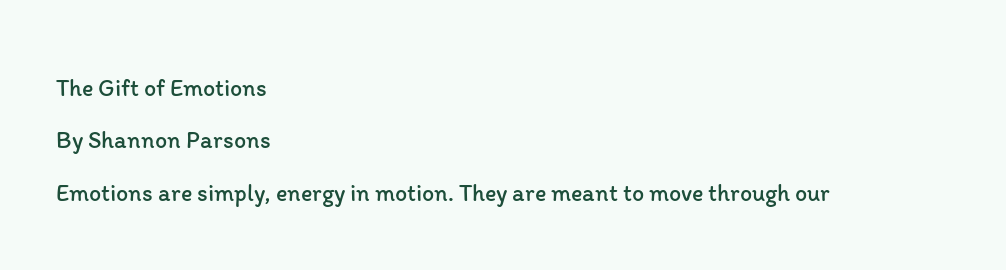The Gift of Emotions

By Shannon Parsons

Emotions are simply, energy in motion. They are meant to move through our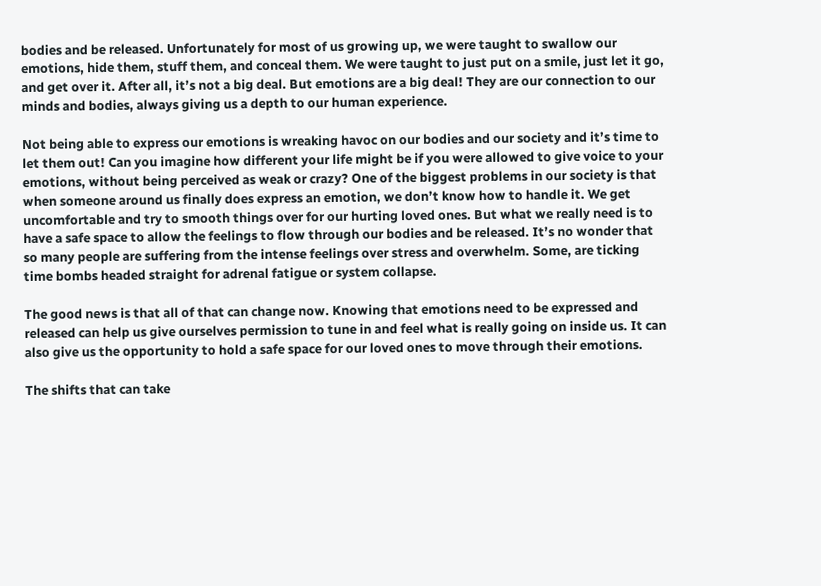bodies and be released. Unfortunately for most of us growing up, we were taught to swallow our emotions, hide them, stuff them, and conceal them. We were taught to just put on a smile, just let it go, and get over it. After all, it’s not a big deal. But emotions are a big deal! They are our connection to our minds and bodies, always giving us a depth to our human experience.

Not being able to express our emotions is wreaking havoc on our bodies and our society and it’s time to let them out! Can you imagine how different your life might be if you were allowed to give voice to your emotions, without being perceived as weak or crazy? One of the biggest problems in our society is that when someone around us finally does express an emotion, we don’t know how to handle it. We get uncomfortable and try to smooth things over for our hurting loved ones. But what we really need is to have a safe space to allow the feelings to flow through our bodies and be released. It’s no wonder that so many people are suffering from the intense feelings over stress and overwhelm. Some, are ticking time bombs headed straight for adrenal fatigue or system collapse.

The good news is that all of that can change now. Knowing that emotions need to be expressed and released can help us give ourselves permission to tune in and feel what is really going on inside us. It can also give us the opportunity to hold a safe space for our loved ones to move through their emotions.

The shifts that can take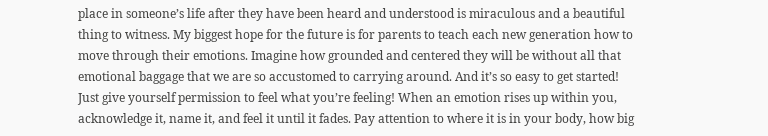place in someone’s life after they have been heard and understood is miraculous and a beautiful thing to witness. My biggest hope for the future is for parents to teach each new generation how to move through their emotions. Imagine how grounded and centered they will be without all that emotional baggage that we are so accustomed to carrying around. And it’s so easy to get started! Just give yourself permission to feel what you’re feeling! When an emotion rises up within you, acknowledge it, name it, and feel it until it fades. Pay attention to where it is in your body, how big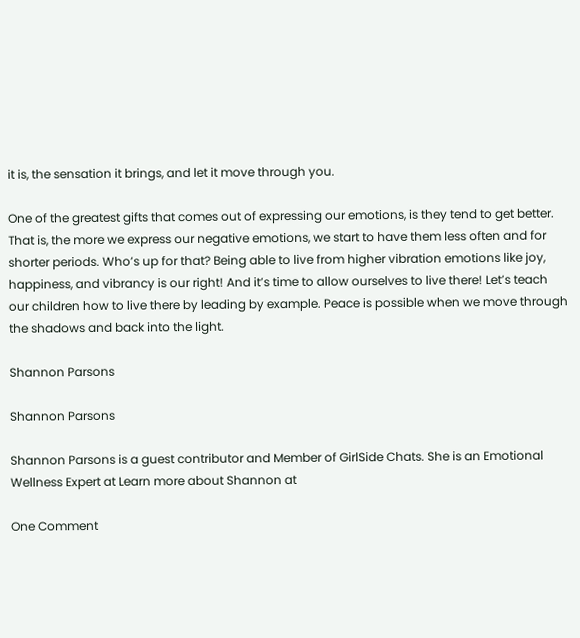it is, the sensation it brings, and let it move through you.

One of the greatest gifts that comes out of expressing our emotions, is they tend to get better. That is, the more we express our negative emotions, we start to have them less often and for shorter periods. Who’s up for that? Being able to live from higher vibration emotions like joy, happiness, and vibrancy is our right! And it’s time to allow ourselves to live there! Let’s teach our children how to live there by leading by example. Peace is possible when we move through the shadows and back into the light.

Shannon Parsons

Shannon Parsons

Shannon Parsons is a guest contributor and Member of GirlSide Chats. She is an Emotional Wellness Expert at Learn more about Shannon at

One Comment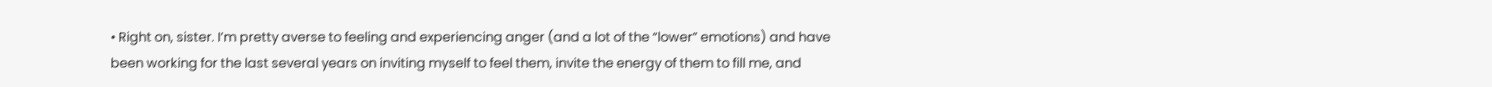• Right on, sister. I’m pretty averse to feeling and experiencing anger (and a lot of the “lower” emotions) and have been working for the last several years on inviting myself to feel them, invite the energy of them to fill me, and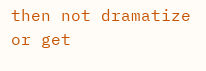then not dramatize or get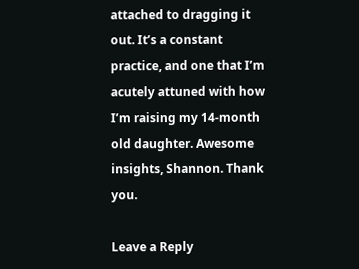attached to dragging it out. It’s a constant practice, and one that I’m acutely attuned with how I’m raising my 14-month old daughter. Awesome insights, Shannon. Thank you.

Leave a Reply